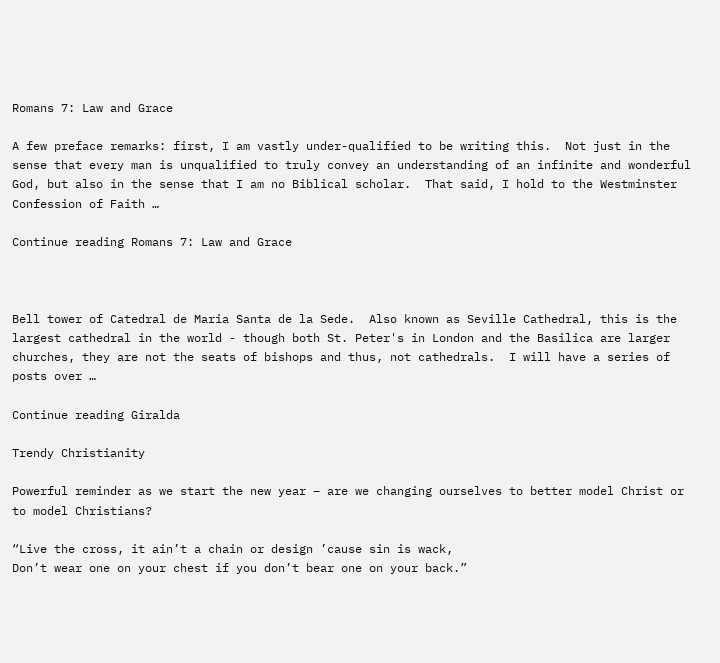Romans 7: Law and Grace

A few preface remarks: first, I am vastly under-qualified to be writing this.  Not just in the sense that every man is unqualified to truly convey an understanding of an infinite and wonderful God, but also in the sense that I am no Biblical scholar.  That said, I hold to the Westminster Confession of Faith …

Continue reading Romans 7: Law and Grace



Bell tower of Catedral de Maria Santa de la Sede.  Also known as Seville Cathedral, this is the largest cathedral in the world - though both St. Peter's in London and the Basilica are larger churches, they are not the seats of bishops and thus, not cathedrals.  I will have a series of posts over …

Continue reading Giralda

Trendy Christianity

Powerful reminder as we start the new year – are we changing ourselves to better model Christ or to model Christians?

“Live the cross, it ain’t a chain or design ’cause sin is wack,
Don’t wear one on your chest if you don’t bear one on your back.”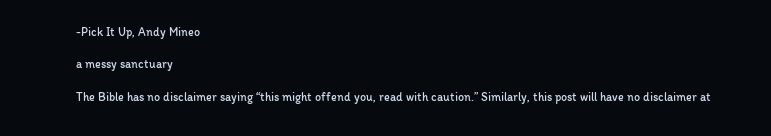-Pick It Up, Andy Mineo

a messy sanctuary

The Bible has no disclaimer saying “this might offend you, read with caution.” Similarly, this post will have no disclaimer at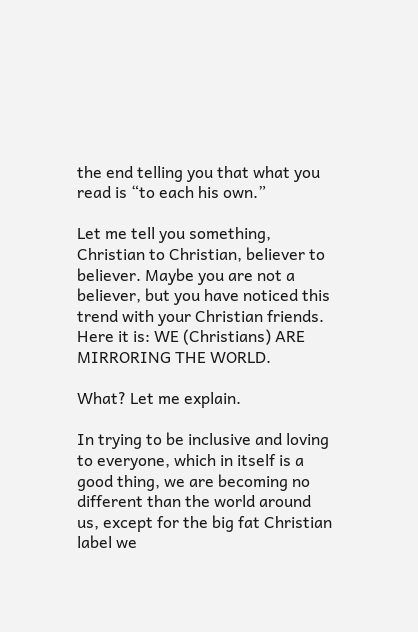the end telling you that what you read is “to each his own.”

Let me tell you something, Christian to Christian, believer to believer. Maybe you are not a believer, but you have noticed this trend with your Christian friends. Here it is: WE (Christians) ARE MIRRORING THE WORLD.

What? Let me explain.

In trying to be inclusive and loving to everyone, which in itself is a good thing, we are becoming no different than the world around us, except for the big fat Christian label we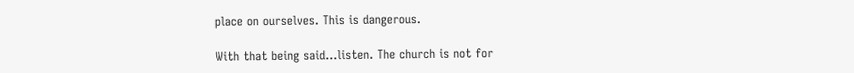place on ourselves. This is dangerous.

With that being said…listen. The church is not for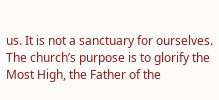us. It is not a sanctuary for ourselves. The church’s purpose is to glorify the Most High, the Father of the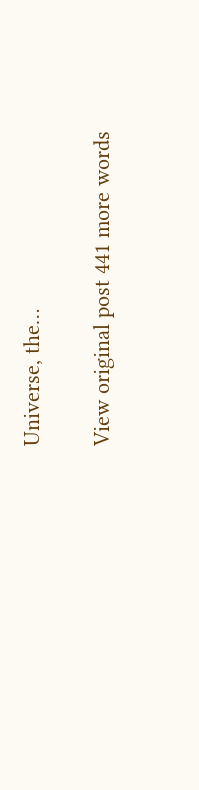Universe, the…

View original post 441 more words